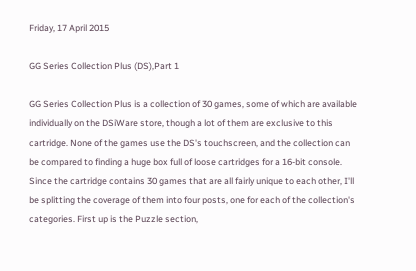Friday, 17 April 2015

GG Series Collection Plus (DS),Part 1

GG Series Collection Plus is a collection of 30 games, some of which are available individually on the DSiWare store, though a lot of them are exclusive to this cartridge. None of the games use the DS's touchscreen, and the collection can be compared to finding a huge box full of loose cartridges for a 16-bit console. Since the cartridge contains 30 games that are all fairly unique to each other, I'll be splitting the coverage of them into four posts, one for each of the collection's categories. First up is the Puzzle section,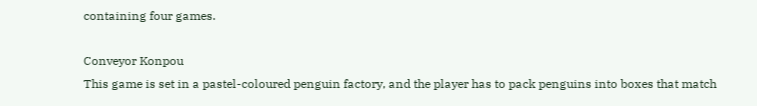containing four games.

Conveyor Konpou
This game is set in a pastel-coloured penguin factory, and the player has to pack penguins into boxes that match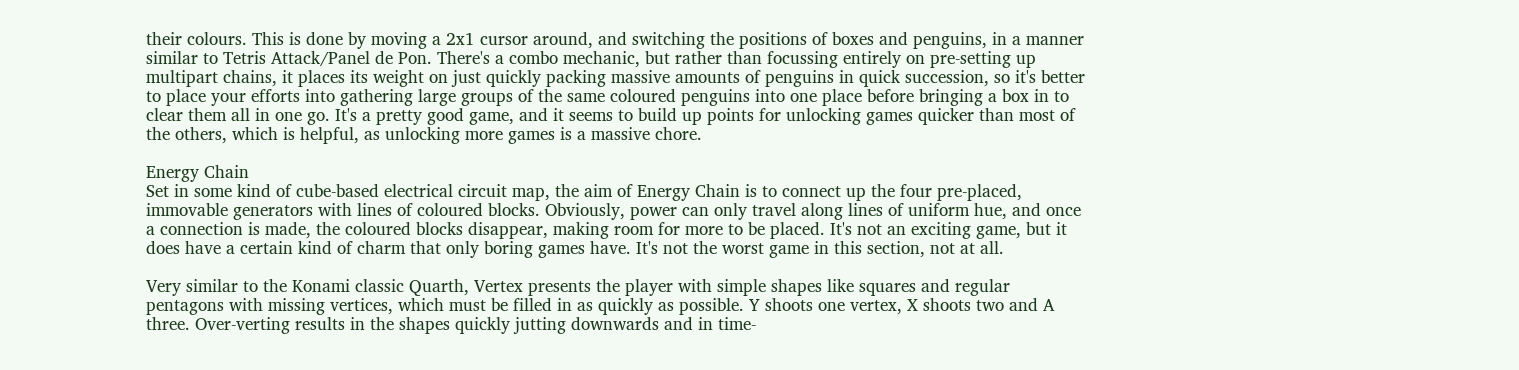their colours. This is done by moving a 2x1 cursor around, and switching the positions of boxes and penguins, in a manner similar to Tetris Attack/Panel de Pon. There's a combo mechanic, but rather than focussing entirely on pre-setting up multipart chains, it places its weight on just quickly packing massive amounts of penguins in quick succession, so it's better to place your efforts into gathering large groups of the same coloured penguins into one place before bringing a box in to clear them all in one go. It's a pretty good game, and it seems to build up points for unlocking games quicker than most of the others, which is helpful, as unlocking more games is a massive chore.

Energy Chain
Set in some kind of cube-based electrical circuit map, the aim of Energy Chain is to connect up the four pre-placed, immovable generators with lines of coloured blocks. Obviously, power can only travel along lines of uniform hue, and once a connection is made, the coloured blocks disappear, making room for more to be placed. It's not an exciting game, but it does have a certain kind of charm that only boring games have. It's not the worst game in this section, not at all.

Very similar to the Konami classic Quarth, Vertex presents the player with simple shapes like squares and regular pentagons with missing vertices, which must be filled in as quickly as possible. Y shoots one vertex, X shoots two and A three. Over-verting results in the shapes quickly jutting downwards and in time-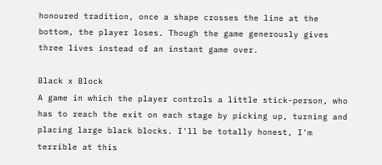honoured tradition, once a shape crosses the line at the bottom, the player loses. Though the game generously gives three lives instead of an instant game over.

Black x Block
A game in which the player controls a little stick-person, who has to reach the exit on each stage by picking up, turning and placing large black blocks. I'll be totally honest, I'm terrible at this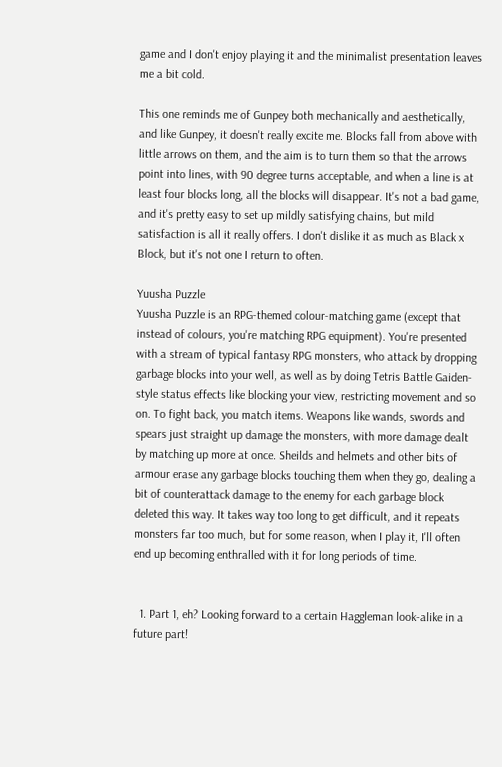game and I don't enjoy playing it and the minimalist presentation leaves me a bit cold.

This one reminds me of Gunpey both mechanically and aesthetically, and like Gunpey, it doesn't really excite me. Blocks fall from above with little arrows on them, and the aim is to turn them so that the arrows point into lines, with 90 degree turns acceptable, and when a line is at least four blocks long, all the blocks will disappear. It's not a bad game, and it's pretty easy to set up mildly satisfying chains, but mild satisfaction is all it really offers. I don't dislike it as much as Black x Block, but it's not one I return to often.

Yuusha Puzzle
Yuusha Puzzle is an RPG-themed colour-matching game (except that instead of colours, you're matching RPG equipment). You're presented with a stream of typical fantasy RPG monsters, who attack by dropping garbage blocks into your well, as well as by doing Tetris Battle Gaiden-style status effects like blocking your view, restricting movement and so on. To fight back, you match items. Weapons like wands, swords and spears just straight up damage the monsters, with more damage dealt by matching up more at once. Sheilds and helmets and other bits of armour erase any garbage blocks touching them when they go, dealing a bit of counterattack damage to the enemy for each garbage block deleted this way. It takes way too long to get difficult, and it repeats monsters far too much, but for some reason, when I play it, I'll often end up becoming enthralled with it for long periods of time.


  1. Part 1, eh? Looking forward to a certain Haggleman look-alike in a future part!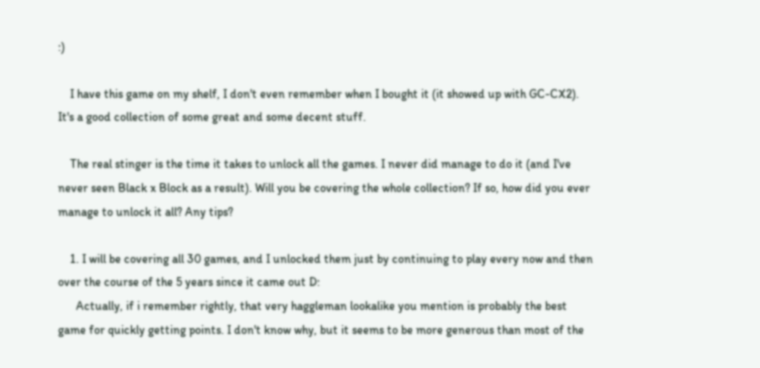:)

    I have this game on my shelf, I don't even remember when I bought it (it showed up with GC-CX2). It's a good collection of some great and some decent stuff.

    The real stinger is the time it takes to unlock all the games. I never did manage to do it (and I've never seen Black x Block as a result). Will you be covering the whole collection? If so, how did you ever manage to unlock it all? Any tips?

    1. I will be covering all 30 games, and I unlocked them just by continuing to play every now and then over the course of the 5 years since it came out D:
      Actually, if i remember rightly, that very haggleman lookalike you mention is probably the best game for quickly getting points. I don't know why, but it seems to be more generous than most of the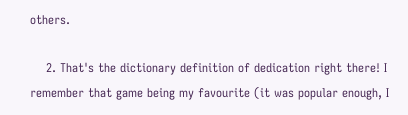others.

    2. That's the dictionary definition of dedication right there! I remember that game being my favourite (it was popular enough, I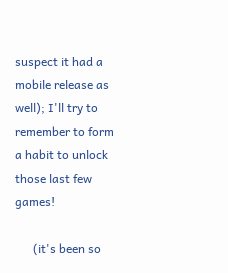suspect it had a mobile release as well); I'll try to remember to form a habit to unlock those last few games!

      (it's been so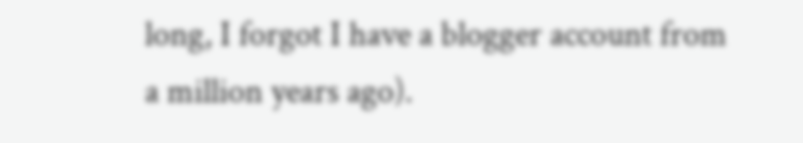long, I forgot I have a blogger account from a million years ago).